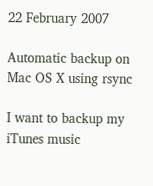22 February 2007

Automatic backup on Mac OS X using rsync

I want to backup my iTunes music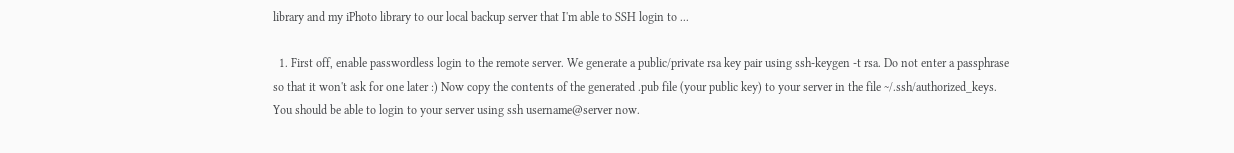library and my iPhoto library to our local backup server that I'm able to SSH login to ...

  1. First off, enable passwordless login to the remote server. We generate a public/private rsa key pair using ssh-keygen -t rsa. Do not enter a passphrase so that it won't ask for one later :) Now copy the contents of the generated .pub file (your public key) to your server in the file ~/.ssh/authorized_keys. You should be able to login to your server using ssh username@server now.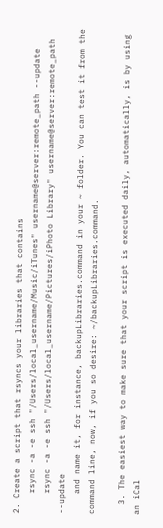2. Create a script that rsyncs your libraries that contains
    rsync -a -e ssh "/Users/local_username/Music/iTunes" username@server:remote_path --update
    rsync -a -e ssh "/Users/local_username/Pictures/iPhoto Library" username@server:remote_path --update
    and name it, for instance, backupLibraries.command in your ~ folder. You can test it from the command line, now, if you so desire: ~/backupLibraries.command.

  3. The easiest way to make sure that your script is executed daily, automatically, is by using an iCal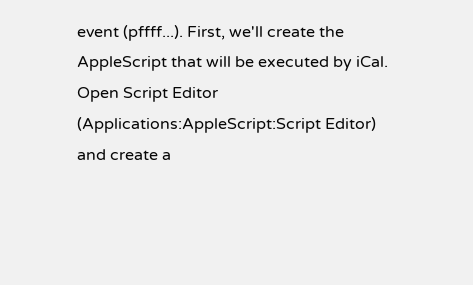event (pffff...). First, we'll create the AppleScript that will be executed by iCal. Open Script Editor (Applications:AppleScript:Script Editor) and create a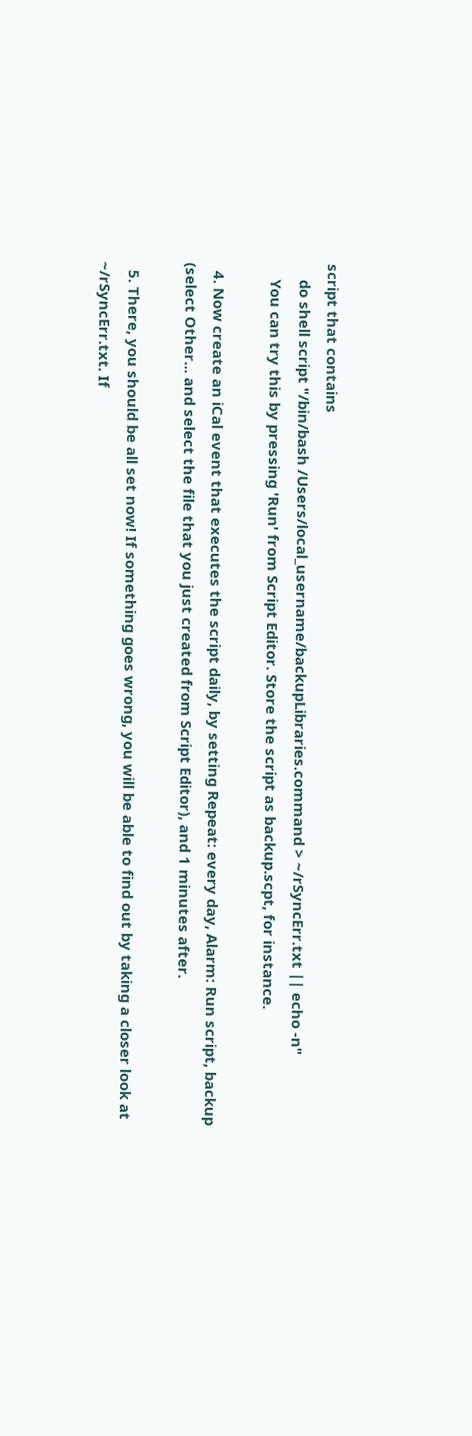script that contains
    do shell script "/bin/bash /Users/local_username/backupLibraries.command > ~/rSyncErr.txt || echo -n"
    You can try this by pressing 'Run' from Script Editor. Store the script as backup.scpt, for instance.

  4. Now create an iCal event that executes the script daily, by setting Repeat: every day, Alarm: Run script, backup (select Other... and select the file that you just created from Script Editor), and 1 minutes after.

  5. There, you should be all set now! If something goes wrong, you will be able to find out by taking a closer look at ~/rSyncErr.txt. If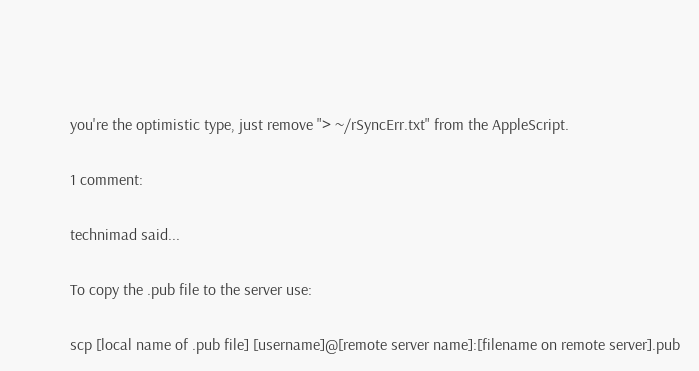you're the optimistic type, just remove "> ~/rSyncErr.txt" from the AppleScript.

1 comment:

technimad said...

To copy the .pub file to the server use:

scp [local name of .pub file] [username]@[remote server name]:[filename on remote server].pub